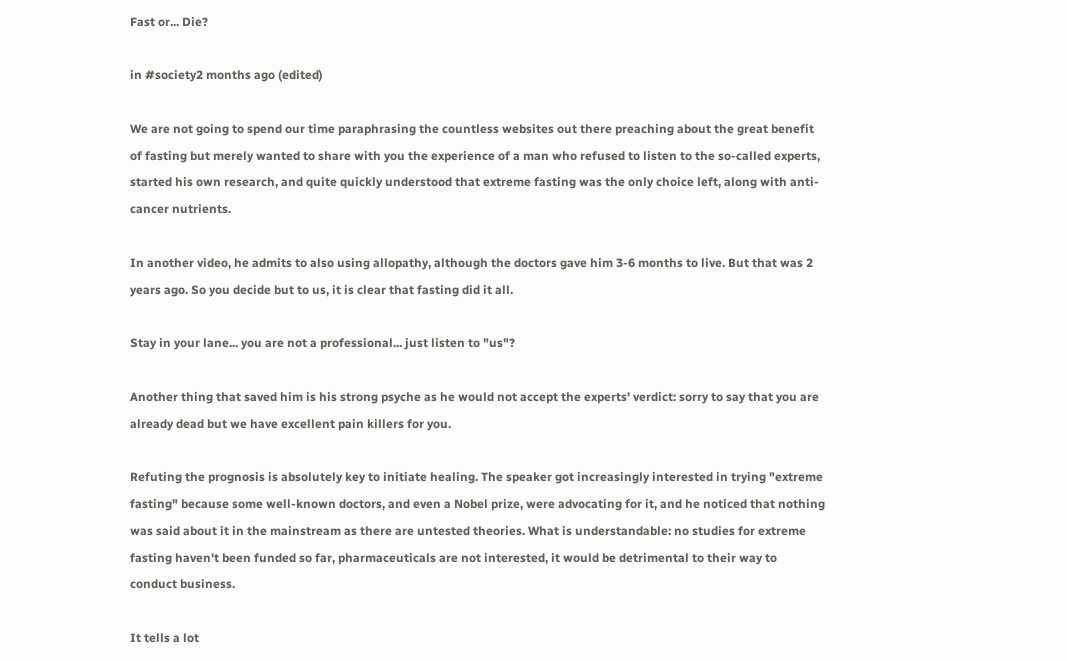Fast or... Die?

in #society2 months ago (edited)

We are not going to spend our time paraphrasing the countless websites out there preaching about the great benefit of fasting but merely wanted to share with you the experience of a man who refused to listen to the so-called experts, started his own research, and quite quickly understood that extreme fasting was the only choice left, along with anti-cancer nutrients.

In another video, he admits to also using allopathy, although the doctors gave him 3-6 months to live. But that was 2 years ago. So you decide but to us, it is clear that fasting did it all.

Stay in your lane... you are not a professional... just listen to "us"?

Another thing that saved him is his strong psyche as he would not accept the experts' verdict: sorry to say that you are already dead but we have excellent pain killers for you.

Refuting the prognosis is absolutely key to initiate healing. The speaker got increasingly interested in trying "extreme fasting" because some well-known doctors, and even a Nobel prize, were advocating for it, and he noticed that nothing was said about it in the mainstream as there are untested theories. What is understandable: no studies for extreme fasting haven't been funded so far, pharmaceuticals are not interested, it would be detrimental to their way to conduct business.

It tells a lot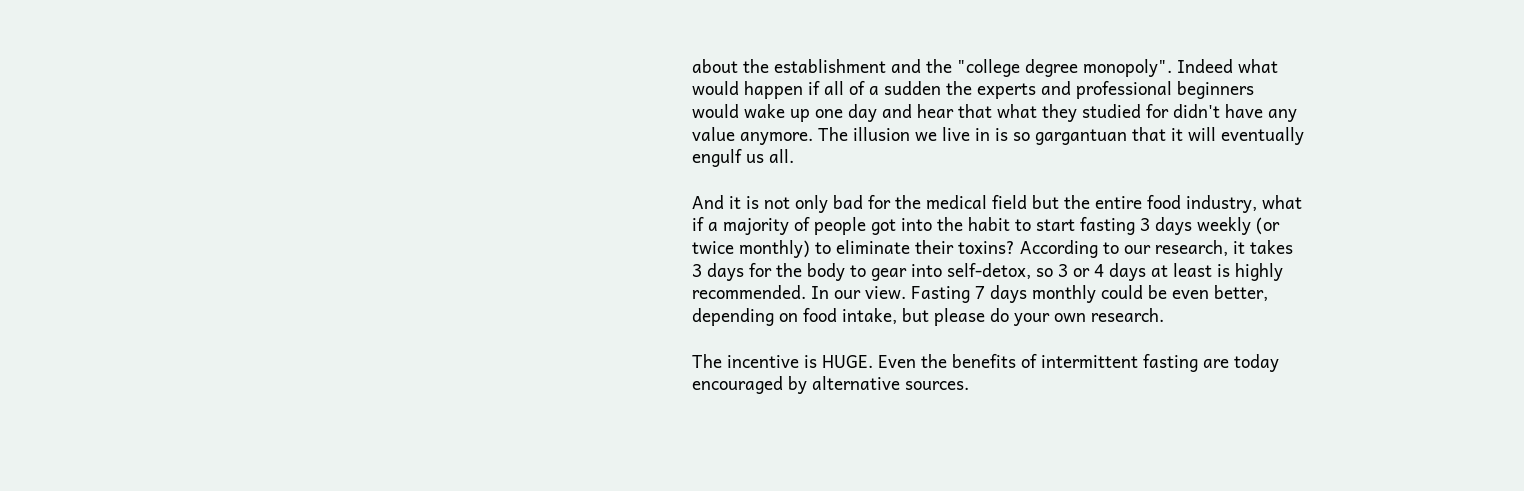about the establishment and the "college degree monopoly". Indeed what would happen if all of a sudden the experts and professional beginners would wake up one day and hear that what they studied for didn't have any value anymore. The illusion we live in is so gargantuan that it will eventually engulf us all.

And it is not only bad for the medical field but the entire food industry, what if a majority of people got into the habit to start fasting 3 days weekly (or twice monthly) to eliminate their toxins? According to our research, it takes 3 days for the body to gear into self-detox, so 3 or 4 days at least is highly recommended. In our view. Fasting 7 days monthly could be even better, depending on food intake, but please do your own research.

The incentive is HUGE. Even the benefits of intermittent fasting are today encouraged by alternative sources.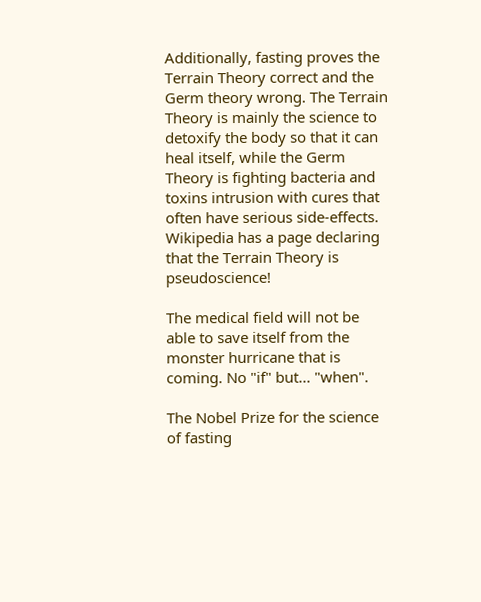Additionally, fasting proves the Terrain Theory correct and the Germ theory wrong. The Terrain Theory is mainly the science to detoxify the body so that it can heal itself, while the Germ Theory is fighting bacteria and toxins intrusion with cures that often have serious side-effects. Wikipedia has a page declaring that the Terrain Theory is pseudoscience!

The medical field will not be able to save itself from the monster hurricane that is coming. No "if" but... "when".

The Nobel Prize for the science of fasting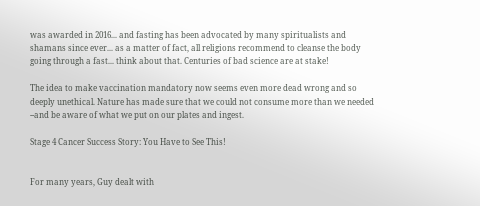was awarded in 2016... and fasting has been advocated by many spiritualists and shamans since ever... as a matter of fact, all religions recommend to cleanse the body going through a fast... think about that. Centuries of bad science are at stake!

The idea to make vaccination mandatory now seems even more dead wrong and so deeply unethical. Nature has made sure that we could not consume more than we needed --and be aware of what we put on our plates and ingest.

Stage 4 Cancer Success Story: You Have to See This!


For many years, Guy dealt with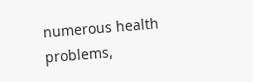numerous health problems,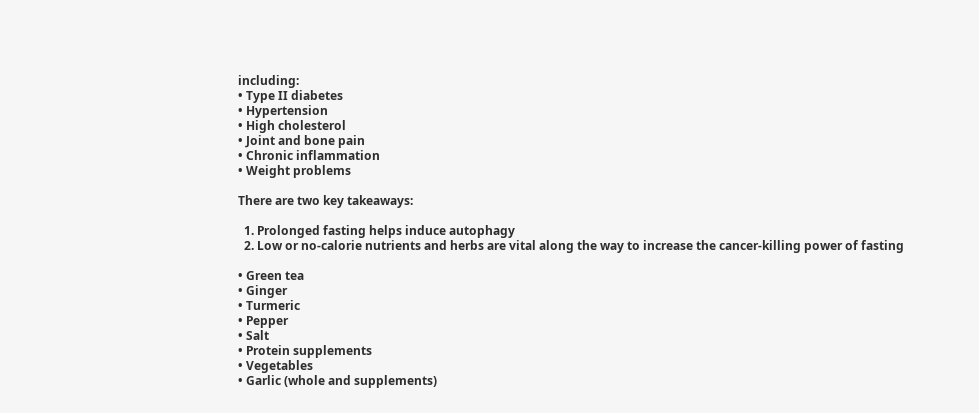including:
• Type II diabetes
• Hypertension
• High cholesterol
• Joint and bone pain
• Chronic inflammation
• Weight problems

There are two key takeaways:

  1. Prolonged fasting helps induce autophagy
  2. Low or no-calorie nutrients and herbs are vital along the way to increase the cancer-killing power of fasting

• Green tea
• Ginger
• Turmeric
• Pepper
• Salt
• Protein supplements
• Vegetables
• Garlic (whole and supplements)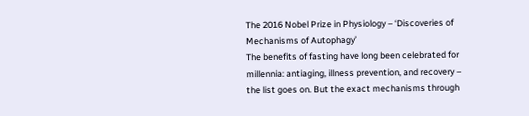The 2016 Nobel Prize in Physiology – ‘Discoveries of Mechanisms of Autophagy’
The benefits of fasting have long been celebrated for millennia: antiaging, illness prevention, and recovery – the list goes on. But the exact mechanisms through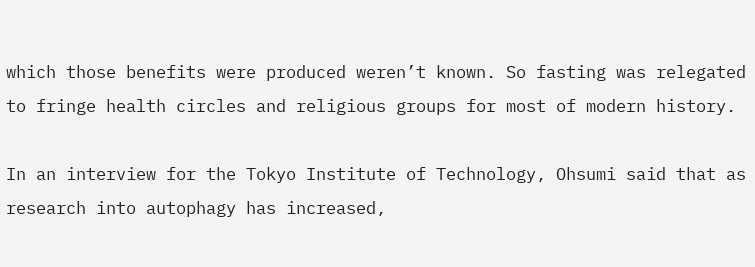which those benefits were produced weren’t known. So fasting was relegated to fringe health circles and religious groups for most of modern history.

In an interview for the Tokyo Institute of Technology, Ohsumi said that as research into autophagy has increased,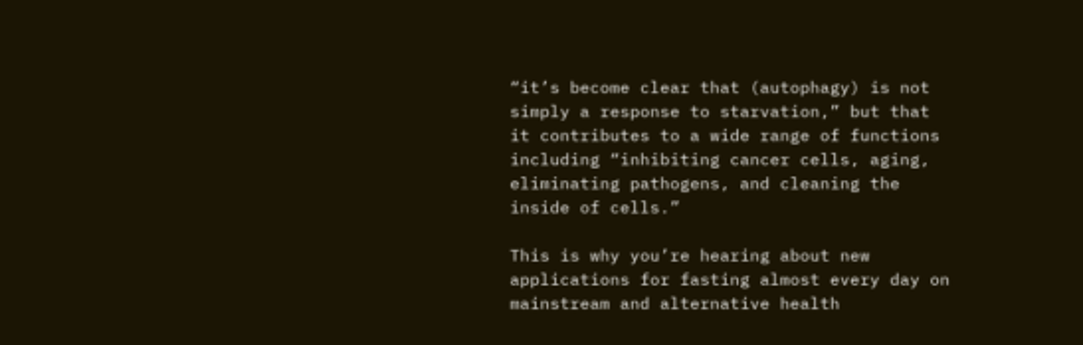“it’s become clear that (autophagy) is not simply a response to starvation,” but that it contributes to a wide range of functions including “inhibiting cancer cells, aging, eliminating pathogens, and cleaning the inside of cells.”

This is why you’re hearing about new applications for fasting almost every day on mainstream and alternative health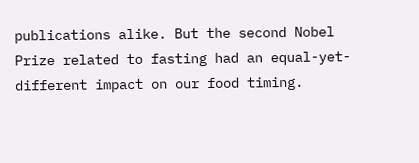publications alike. But the second Nobel Prize related to fasting had an equal-yet-different impact on our food timing.